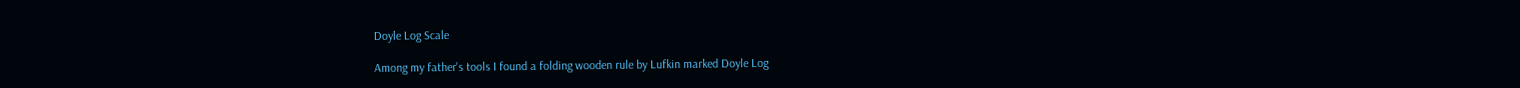Doyle Log Scale

Among my father's tools I found a folding wooden rule by Lufkin marked Doyle Log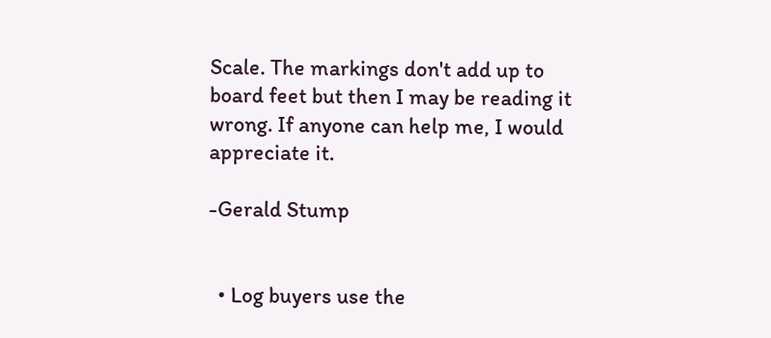Scale. The markings don't add up to board feet but then I may be reading it wrong. If anyone can help me, I would appreciate it.

-Gerald Stump


  • Log buyers use the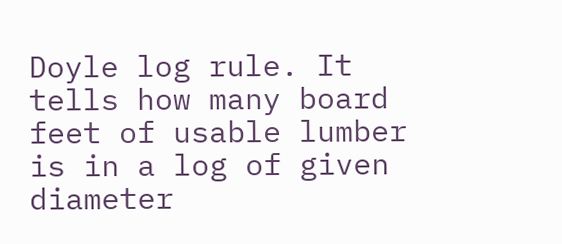Doyle log rule. It tells how many board feet of usable lumber is in a log of given diameter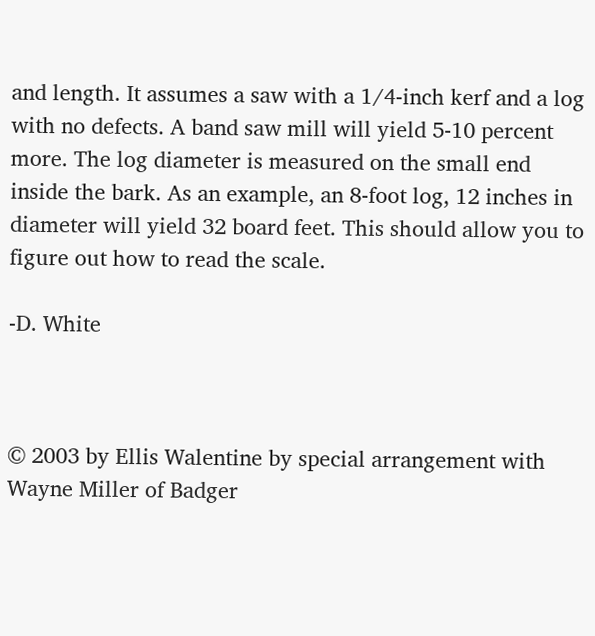and length. It assumes a saw with a 1/4-inch kerf and a log with no defects. A band saw mill will yield 5-10 percent more. The log diameter is measured on the small end inside the bark. As an example, an 8-foot log, 12 inches in diameter will yield 32 board feet. This should allow you to figure out how to read the scale.

-D. White



© 2003 by Ellis Walentine by special arrangement with Wayne Miller of Badger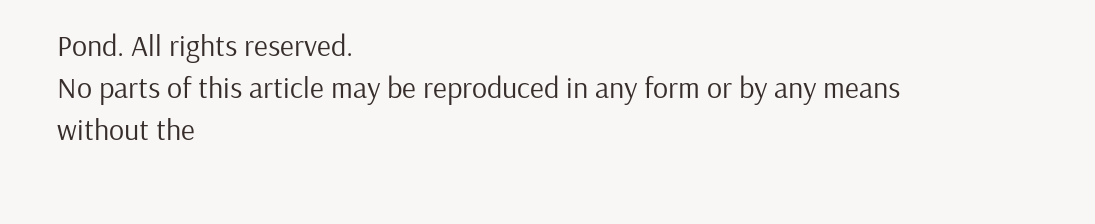Pond. All rights reserved.
No parts of this article may be reproduced in any form or by any means
without the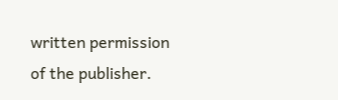written permission of the publisher.